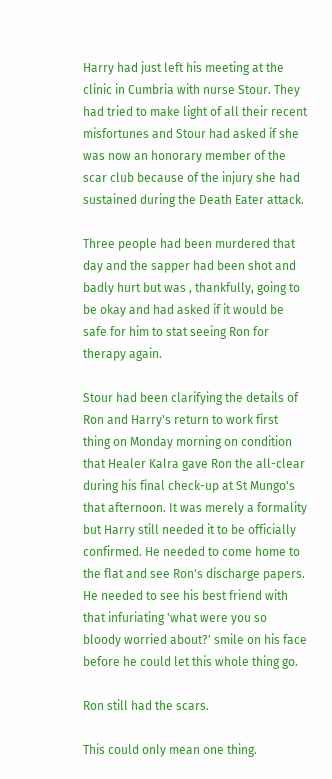Harry had just left his meeting at the clinic in Cumbria with nurse Stour. They had tried to make light of all their recent misfortunes and Stour had asked if she was now an honorary member of the scar club because of the injury she had sustained during the Death Eater attack.

Three people had been murdered that day and the sapper had been shot and badly hurt but was , thankfully, going to be okay and had asked if it would be safe for him to stat seeing Ron for therapy again.

Stour had been clarifying the details of Ron and Harry's return to work first thing on Monday morning on condition that Healer Kalra gave Ron the all-clear during his final check-up at St Mungo's that afternoon. It was merely a formality but Harry still needed it to be officially confirmed. He needed to come home to the flat and see Ron's discharge papers. He needed to see his best friend with that infuriating 'what were you so bloody worried about?' smile on his face before he could let this whole thing go.

Ron still had the scars.

This could only mean one thing.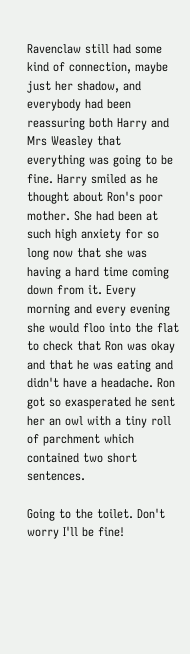Ravenclaw still had some kind of connection, maybe just her shadow, and everybody had been reassuring both Harry and Mrs Weasley that everything was going to be fine. Harry smiled as he thought about Ron's poor mother. She had been at such high anxiety for so long now that she was having a hard time coming down from it. Every morning and every evening she would floo into the flat to check that Ron was okay and that he was eating and didn't have a headache. Ron got so exasperated he sent her an owl with a tiny roll of parchment which contained two short sentences.

Going to the toilet. Don't worry I'll be fine!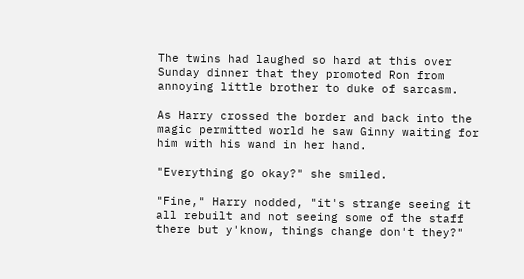The twins had laughed so hard at this over Sunday dinner that they promoted Ron from annoying little brother to duke of sarcasm.

As Harry crossed the border and back into the magic permitted world he saw Ginny waiting for him with his wand in her hand.

"Everything go okay?" she smiled.

"Fine," Harry nodded, "it's strange seeing it all rebuilt and not seeing some of the staff there but y'know, things change don't they?"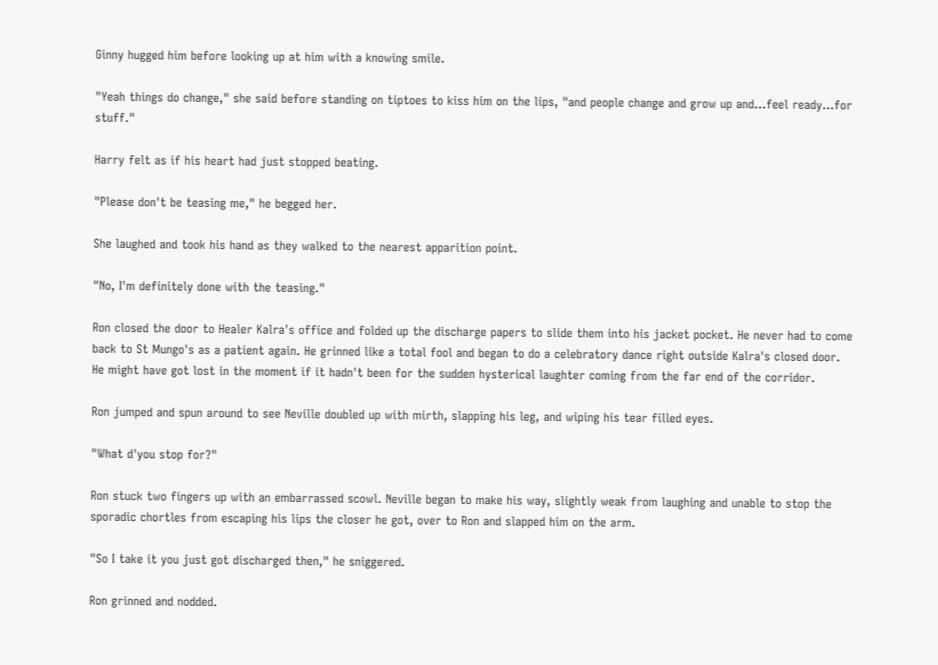Ginny hugged him before looking up at him with a knowing smile.

"Yeah things do change," she said before standing on tiptoes to kiss him on the lips, "and people change and grow up and...feel ready...for stuff."

Harry felt as if his heart had just stopped beating.

"Please don't be teasing me," he begged her.

She laughed and took his hand as they walked to the nearest apparition point.

"No, I'm definitely done with the teasing."

Ron closed the door to Healer Kalra's office and folded up the discharge papers to slide them into his jacket pocket. He never had to come back to St Mungo's as a patient again. He grinned like a total fool and began to do a celebratory dance right outside Kalra's closed door. He might have got lost in the moment if it hadn't been for the sudden hysterical laughter coming from the far end of the corridor.

Ron jumped and spun around to see Neville doubled up with mirth, slapping his leg, and wiping his tear filled eyes.

"What d'you stop for?"

Ron stuck two fingers up with an embarrassed scowl. Neville began to make his way, slightly weak from laughing and unable to stop the sporadic chortles from escaping his lips the closer he got, over to Ron and slapped him on the arm.

"So I take it you just got discharged then," he sniggered.

Ron grinned and nodded.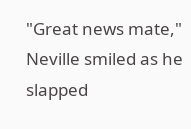"Great news mate," Neville smiled as he slapped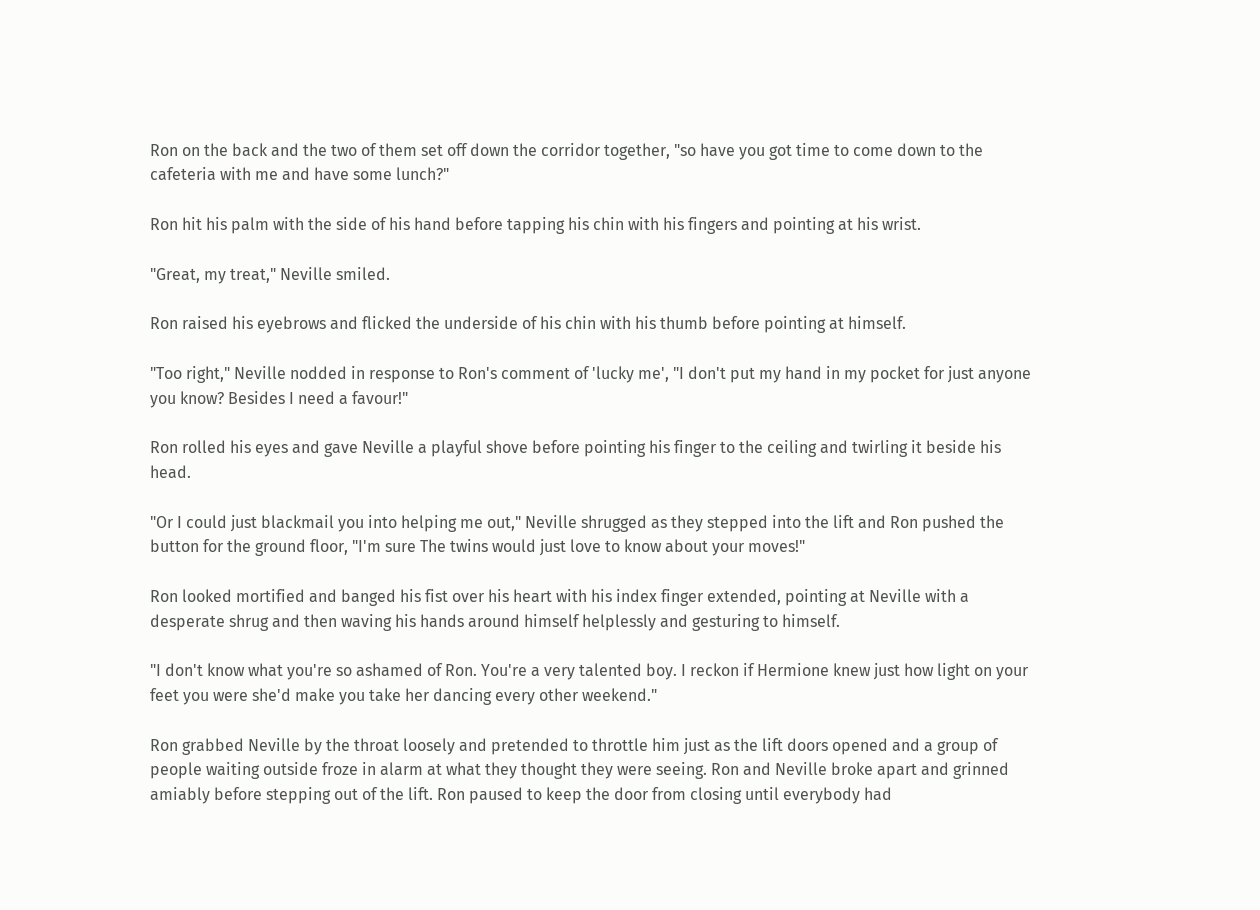Ron on the back and the two of them set off down the corridor together, "so have you got time to come down to the cafeteria with me and have some lunch?"

Ron hit his palm with the side of his hand before tapping his chin with his fingers and pointing at his wrist.

"Great, my treat," Neville smiled.

Ron raised his eyebrows and flicked the underside of his chin with his thumb before pointing at himself.

"Too right," Neville nodded in response to Ron's comment of 'lucky me', "I don't put my hand in my pocket for just anyone you know? Besides I need a favour!"

Ron rolled his eyes and gave Neville a playful shove before pointing his finger to the ceiling and twirling it beside his head.

"Or I could just blackmail you into helping me out," Neville shrugged as they stepped into the lift and Ron pushed the button for the ground floor, "I'm sure The twins would just love to know about your moves!"

Ron looked mortified and banged his fist over his heart with his index finger extended, pointing at Neville with a desperate shrug and then waving his hands around himself helplessly and gesturing to himself.

"I don't know what you're so ashamed of Ron. You're a very talented boy. I reckon if Hermione knew just how light on your feet you were she'd make you take her dancing every other weekend."

Ron grabbed Neville by the throat loosely and pretended to throttle him just as the lift doors opened and a group of people waiting outside froze in alarm at what they thought they were seeing. Ron and Neville broke apart and grinned amiably before stepping out of the lift. Ron paused to keep the door from closing until everybody had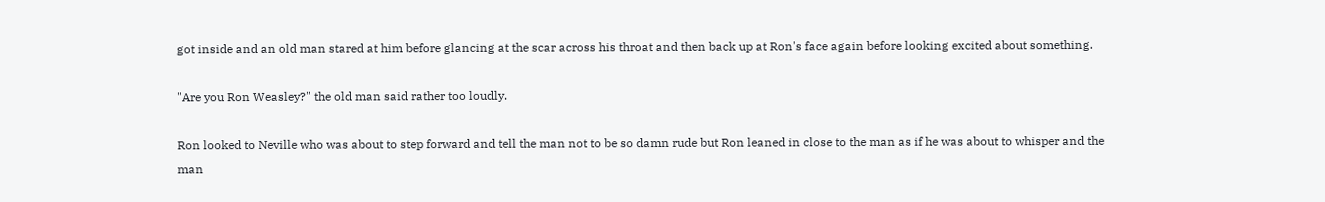got inside and an old man stared at him before glancing at the scar across his throat and then back up at Ron's face again before looking excited about something.

"Are you Ron Weasley?" the old man said rather too loudly.

Ron looked to Neville who was about to step forward and tell the man not to be so damn rude but Ron leaned in close to the man as if he was about to whisper and the man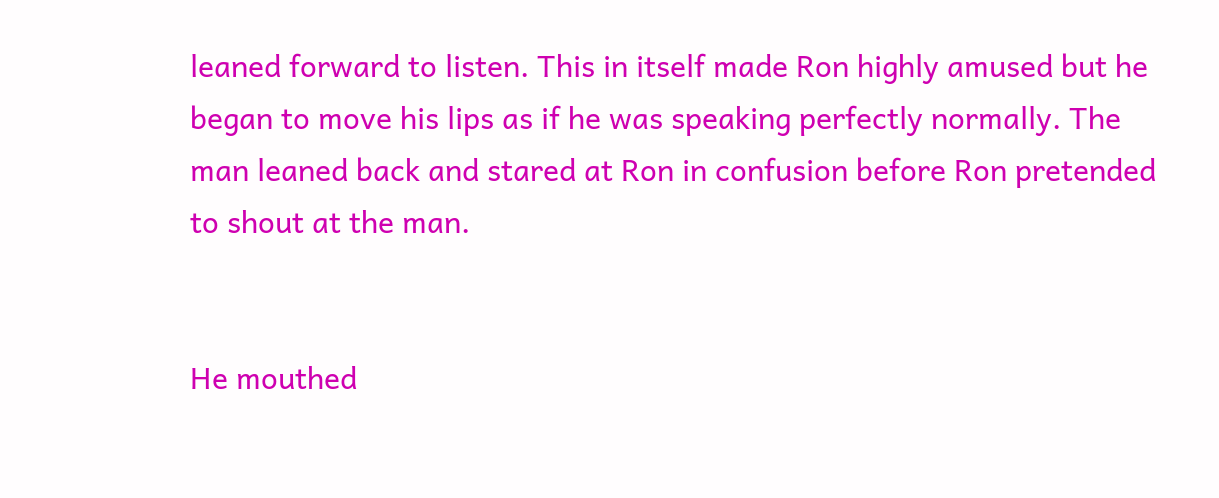leaned forward to listen. This in itself made Ron highly amused but he began to move his lips as if he was speaking perfectly normally. The man leaned back and stared at Ron in confusion before Ron pretended to shout at the man.


He mouthed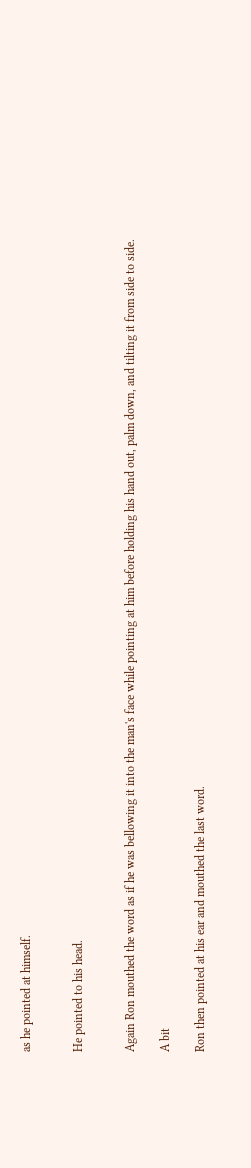as he pointed at himself.


He pointed to his head.


Again Ron mouthed the word as if he was bellowing it into the man's face while pointing at him before holding his hand out, palm down, and tilting it from side to side.

A bit

Ron then pointed at his ear and mouthed the last word.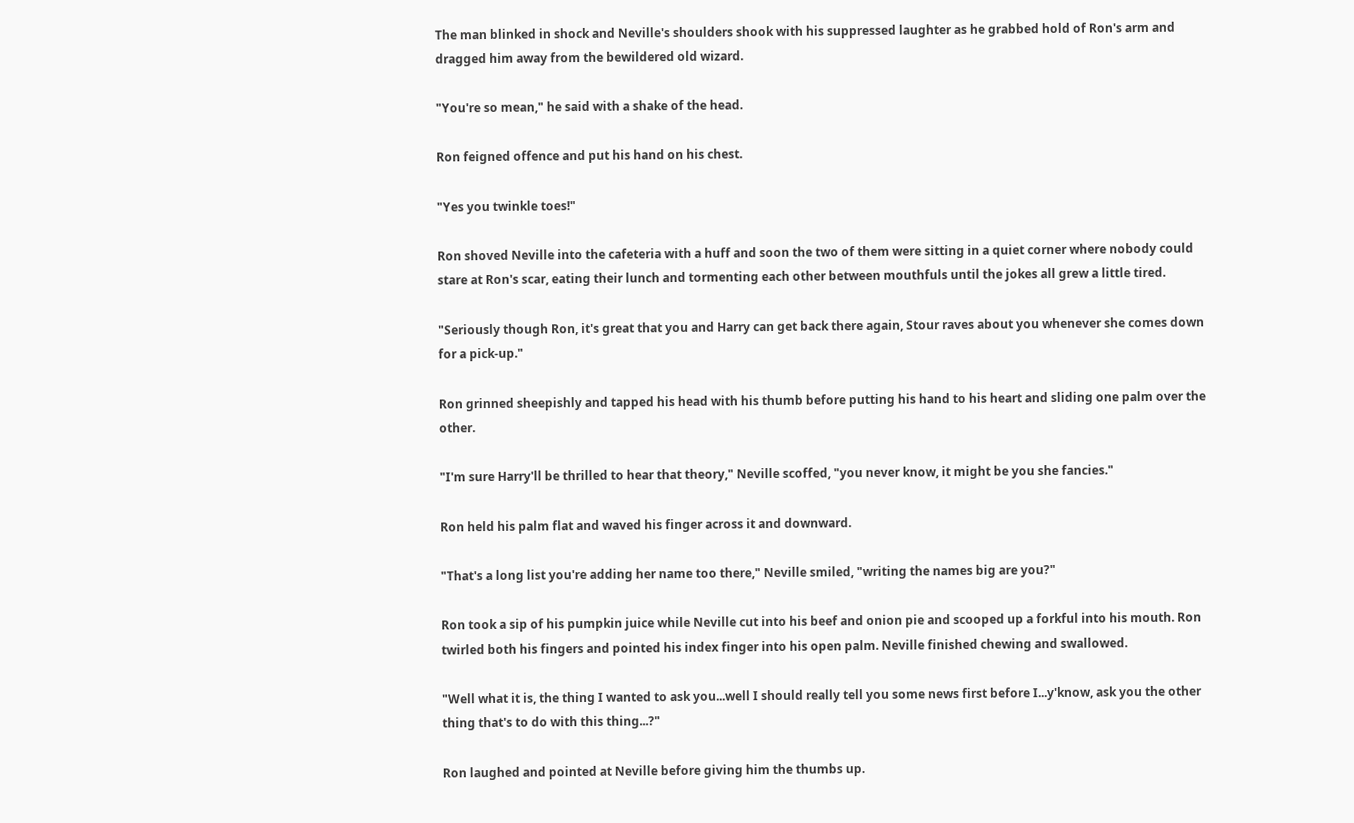The man blinked in shock and Neville's shoulders shook with his suppressed laughter as he grabbed hold of Ron's arm and dragged him away from the bewildered old wizard.

"You're so mean," he said with a shake of the head.

Ron feigned offence and put his hand on his chest.

"Yes you twinkle toes!"

Ron shoved Neville into the cafeteria with a huff and soon the two of them were sitting in a quiet corner where nobody could stare at Ron's scar, eating their lunch and tormenting each other between mouthfuls until the jokes all grew a little tired.

"Seriously though Ron, it's great that you and Harry can get back there again, Stour raves about you whenever she comes down for a pick-up."

Ron grinned sheepishly and tapped his head with his thumb before putting his hand to his heart and sliding one palm over the other.

"I'm sure Harry'll be thrilled to hear that theory," Neville scoffed, "you never know, it might be you she fancies."

Ron held his palm flat and waved his finger across it and downward.

"That's a long list you're adding her name too there," Neville smiled, "writing the names big are you?"

Ron took a sip of his pumpkin juice while Neville cut into his beef and onion pie and scooped up a forkful into his mouth. Ron twirled both his fingers and pointed his index finger into his open palm. Neville finished chewing and swallowed.

"Well what it is, the thing I wanted to ask you...well I should really tell you some news first before I...y'know, ask you the other thing that's to do with this thing...?"

Ron laughed and pointed at Neville before giving him the thumbs up.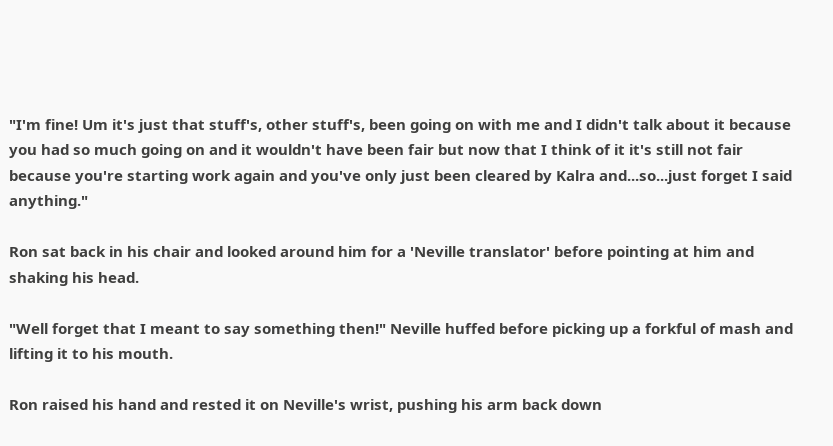"I'm fine! Um it's just that stuff's, other stuff's, been going on with me and I didn't talk about it because you had so much going on and it wouldn't have been fair but now that I think of it it's still not fair because you're starting work again and you've only just been cleared by Kalra and...so...just forget I said anything."

Ron sat back in his chair and looked around him for a 'Neville translator' before pointing at him and shaking his head.

"Well forget that I meant to say something then!" Neville huffed before picking up a forkful of mash and lifting it to his mouth.

Ron raised his hand and rested it on Neville's wrist, pushing his arm back down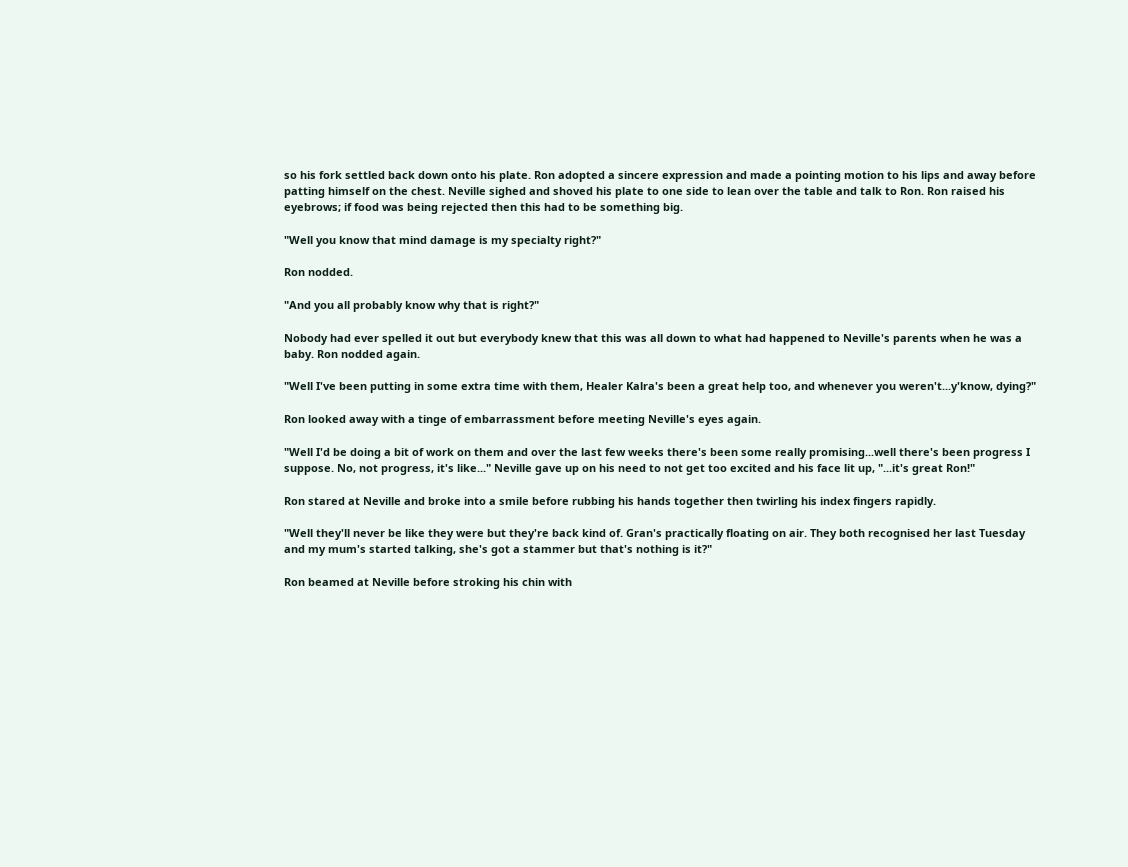so his fork settled back down onto his plate. Ron adopted a sincere expression and made a pointing motion to his lips and away before patting himself on the chest. Neville sighed and shoved his plate to one side to lean over the table and talk to Ron. Ron raised his eyebrows; if food was being rejected then this had to be something big.

"Well you know that mind damage is my specialty right?"

Ron nodded.

"And you all probably know why that is right?"

Nobody had ever spelled it out but everybody knew that this was all down to what had happened to Neville's parents when he was a baby. Ron nodded again.

"Well I've been putting in some extra time with them, Healer Kalra's been a great help too, and whenever you weren't...y'know, dying?"

Ron looked away with a tinge of embarrassment before meeting Neville's eyes again.

"Well I'd be doing a bit of work on them and over the last few weeks there's been some really promising...well there's been progress I suppose. No, not progress, it's like..." Neville gave up on his need to not get too excited and his face lit up, "...it's great Ron!"

Ron stared at Neville and broke into a smile before rubbing his hands together then twirling his index fingers rapidly.

"Well they'll never be like they were but they're back kind of. Gran's practically floating on air. They both recognised her last Tuesday and my mum's started talking, she's got a stammer but that's nothing is it?"

Ron beamed at Neville before stroking his chin with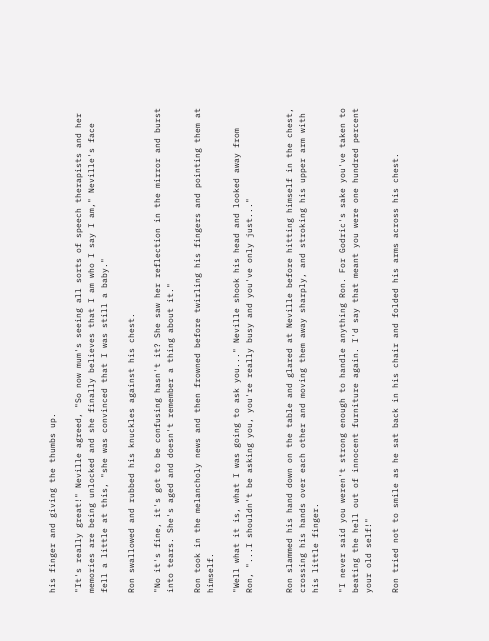his finger and giving the thumbs up.

"It's really great!" Neville agreed, "So now mum's seeing all sorts of speech therapists and her memories are being unlocked and she finally believes that I am who I say I am," Neville's face fell a little at this, "she was convinced that I was still a baby."

Ron swallowed and rubbed his knuckles against his chest.

"No it's fine, it's got to be confusing hasn't it? She saw her reflection in the mirror and burst into tears. She's aged and doesn't remember a thing about it."

Ron took in the melancholy news and then frowned before twirling his fingers and pointing them at himself.

"Well what it is, what I was going to ask you..." Neville shook his head and looked away from Ron, "...I shouldn't be asking you, you're really busy and you've only just..."


Ron slammed his hand down on the table and glared at Neville before hitting himself in the chest, crossing his hands over each other and moving them away sharply, and stroking his upper arm with his little finger.

"I never said you weren't strong enough to handle anything Ron. For Godric's sake you've taken to beating the hell out of innocent furniture again. I'd say that meant you were one hundred percent your old self!"

Ron tried not to smile as he sat back in his chair and folded his arms across his chest.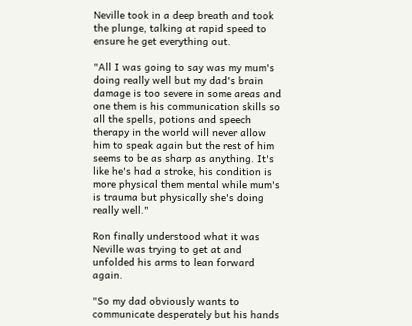Neville took in a deep breath and took the plunge, talking at rapid speed to ensure he get everything out.

"All I was going to say was my mum's doing really well but my dad's brain damage is too severe in some areas and one them is his communication skills so all the spells, potions and speech therapy in the world will never allow him to speak again but the rest of him seems to be as sharp as anything. It's like he's had a stroke, his condition is more physical them mental while mum's is trauma but physically she's doing really well."

Ron finally understood what it was Neville was trying to get at and unfolded his arms to lean forward again.

"So my dad obviously wants to communicate desperately but his hands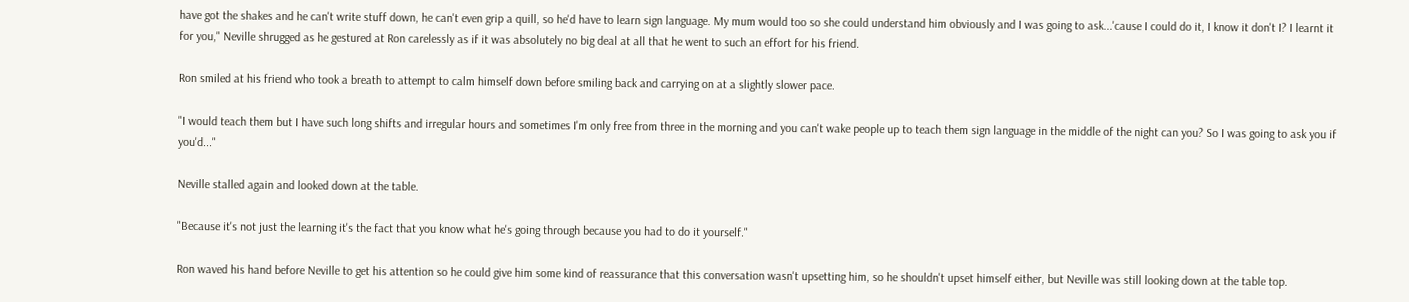have got the shakes and he can't write stuff down, he can't even grip a quill, so he'd have to learn sign language. My mum would too so she could understand him obviously and I was going to ask...'cause I could do it, I know it don't I? I learnt it for you," Neville shrugged as he gestured at Ron carelessly as if it was absolutely no big deal at all that he went to such an effort for his friend.

Ron smiled at his friend who took a breath to attempt to calm himself down before smiling back and carrying on at a slightly slower pace.

"I would teach them but I have such long shifts and irregular hours and sometimes I'm only free from three in the morning and you can't wake people up to teach them sign language in the middle of the night can you? So I was going to ask you if you'd..."

Neville stalled again and looked down at the table.

"Because it's not just the learning it's the fact that you know what he's going through because you had to do it yourself."

Ron waved his hand before Neville to get his attention so he could give him some kind of reassurance that this conversation wasn't upsetting him, so he shouldn't upset himself either, but Neville was still looking down at the table top.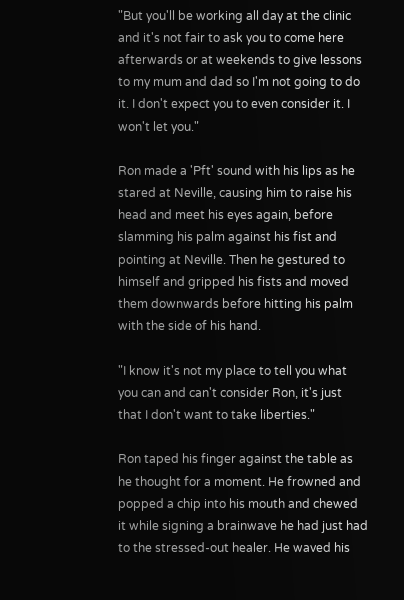"But you'll be working all day at the clinic and it's not fair to ask you to come here afterwards or at weekends to give lessons to my mum and dad so I'm not going to do it. I don't expect you to even consider it. I won't let you."

Ron made a 'Pft' sound with his lips as he stared at Neville, causing him to raise his head and meet his eyes again, before slamming his palm against his fist and pointing at Neville. Then he gestured to himself and gripped his fists and moved them downwards before hitting his palm with the side of his hand.

"I know it's not my place to tell you what you can and can't consider Ron, it's just that I don't want to take liberties."

Ron taped his finger against the table as he thought for a moment. He frowned and popped a chip into his mouth and chewed it while signing a brainwave he had just had to the stressed-out healer. He waved his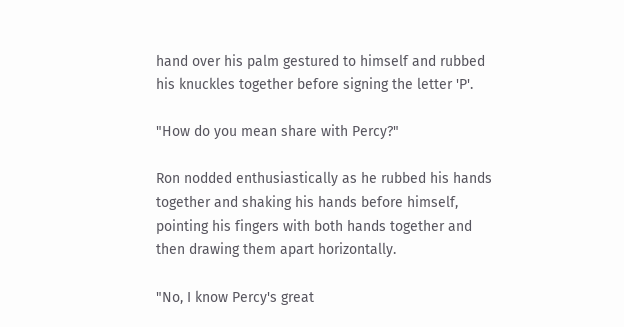hand over his palm gestured to himself and rubbed his knuckles together before signing the letter 'P'.

"How do you mean share with Percy?"

Ron nodded enthusiastically as he rubbed his hands together and shaking his hands before himself, pointing his fingers with both hands together and then drawing them apart horizontally.

"No, I know Percy's great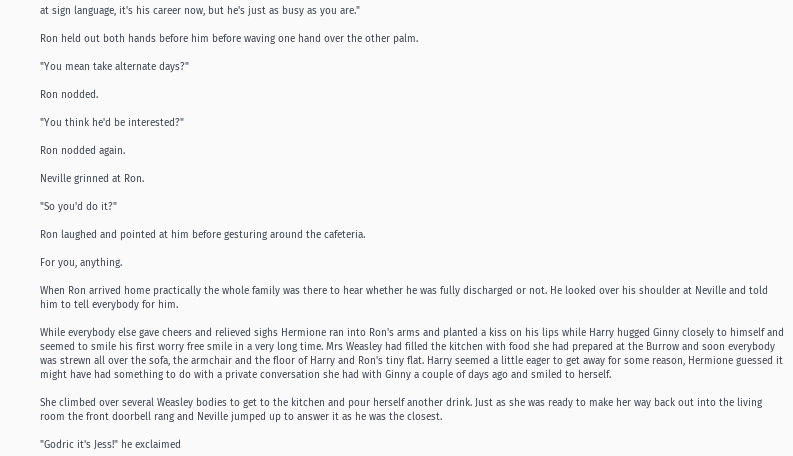at sign language, it's his career now, but he's just as busy as you are."

Ron held out both hands before him before waving one hand over the other palm.

"You mean take alternate days?"

Ron nodded.

"You think he'd be interested?"

Ron nodded again.

Neville grinned at Ron.

"So you'd do it?"

Ron laughed and pointed at him before gesturing around the cafeteria.

For you, anything.

When Ron arrived home practically the whole family was there to hear whether he was fully discharged or not. He looked over his shoulder at Neville and told him to tell everybody for him.

While everybody else gave cheers and relieved sighs Hermione ran into Ron's arms and planted a kiss on his lips while Harry hugged Ginny closely to himself and seemed to smile his first worry free smile in a very long time. Mrs Weasley had filled the kitchen with food she had prepared at the Burrow and soon everybody was strewn all over the sofa, the armchair and the floor of Harry and Ron's tiny flat. Harry seemed a little eager to get away for some reason, Hermione guessed it might have had something to do with a private conversation she had with Ginny a couple of days ago and smiled to herself.

She climbed over several Weasley bodies to get to the kitchen and pour herself another drink. Just as she was ready to make her way back out into the living room the front doorbell rang and Neville jumped up to answer it as he was the closest.

"Godric it's Jess!" he exclaimed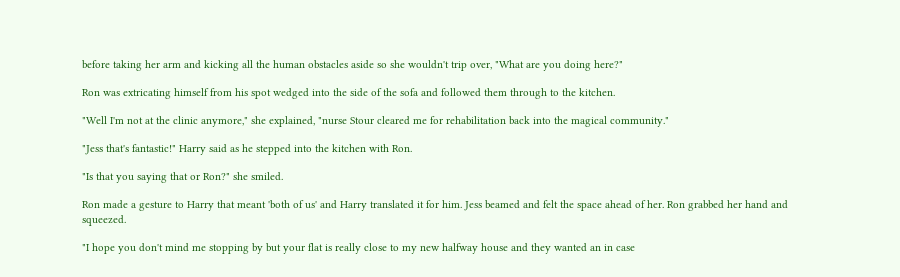before taking her arm and kicking all the human obstacles aside so she wouldn't trip over, "What are you doing here?"

Ron was extricating himself from his spot wedged into the side of the sofa and followed them through to the kitchen.

"Well I'm not at the clinic anymore," she explained, "nurse Stour cleared me for rehabilitation back into the magical community."

"Jess that's fantastic!" Harry said as he stepped into the kitchen with Ron.

"Is that you saying that or Ron?" she smiled.

Ron made a gesture to Harry that meant 'both of us' and Harry translated it for him. Jess beamed and felt the space ahead of her. Ron grabbed her hand and squeezed.

"I hope you don't mind me stopping by but your flat is really close to my new halfway house and they wanted an in case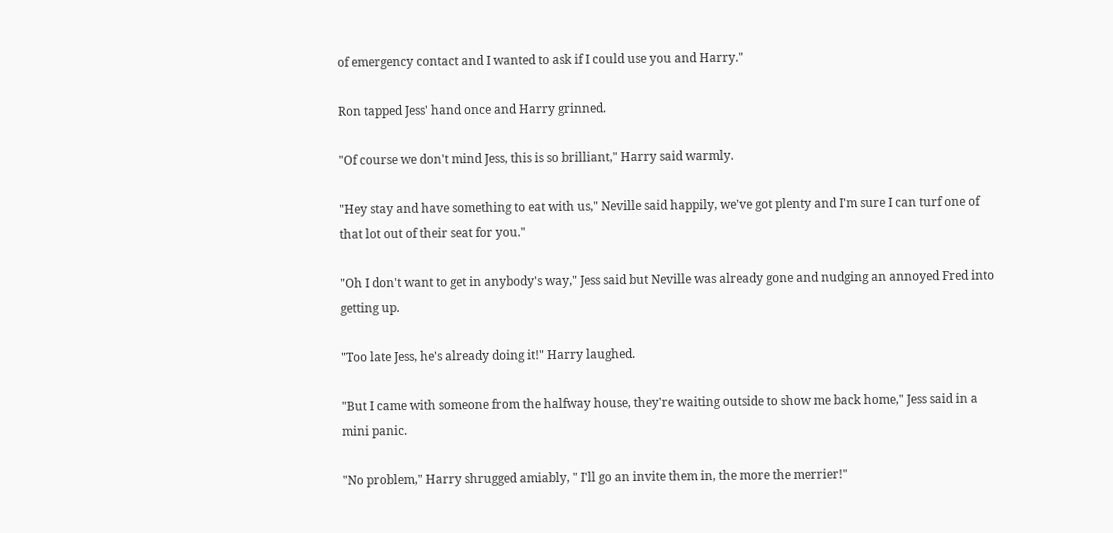of emergency contact and I wanted to ask if I could use you and Harry."

Ron tapped Jess' hand once and Harry grinned.

"Of course we don't mind Jess, this is so brilliant," Harry said warmly.

"Hey stay and have something to eat with us," Neville said happily, we've got plenty and I'm sure I can turf one of that lot out of their seat for you."

"Oh I don't want to get in anybody's way," Jess said but Neville was already gone and nudging an annoyed Fred into getting up.

"Too late Jess, he's already doing it!" Harry laughed.

"But I came with someone from the halfway house, they're waiting outside to show me back home," Jess said in a mini panic.

"No problem," Harry shrugged amiably, " I'll go an invite them in, the more the merrier!"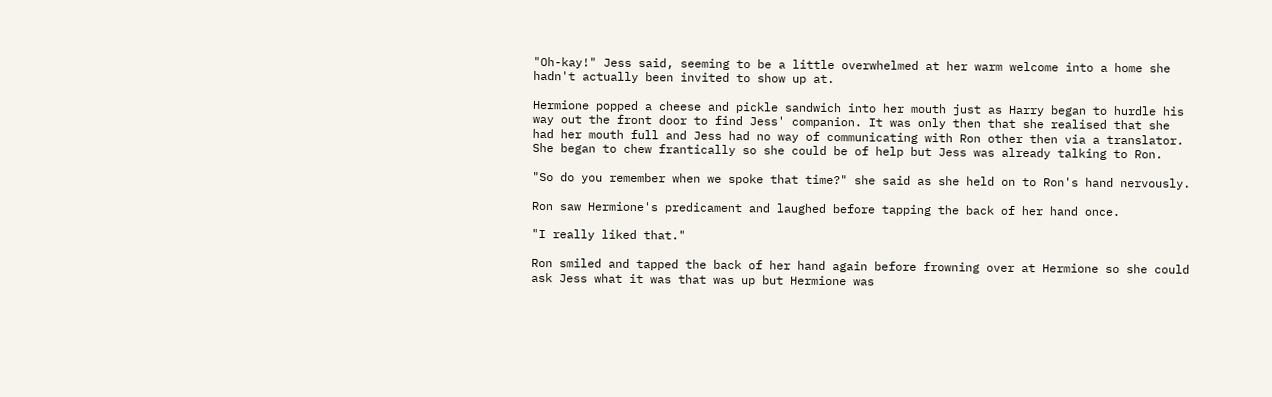"Oh-kay!" Jess said, seeming to be a little overwhelmed at her warm welcome into a home she hadn't actually been invited to show up at.

Hermione popped a cheese and pickle sandwich into her mouth just as Harry began to hurdle his way out the front door to find Jess' companion. It was only then that she realised that she had her mouth full and Jess had no way of communicating with Ron other then via a translator. She began to chew frantically so she could be of help but Jess was already talking to Ron.

"So do you remember when we spoke that time?" she said as she held on to Ron's hand nervously.

Ron saw Hermione's predicament and laughed before tapping the back of her hand once.

"I really liked that."

Ron smiled and tapped the back of her hand again before frowning over at Hermione so she could ask Jess what it was that was up but Hermione was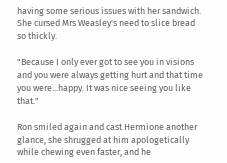having some serious issues with her sandwich. She cursed Mrs Weasley's need to slice bread so thickly.

"Because I only ever got to see you in visions and you were always getting hurt and that time you were...happy. It was nice seeing you like that."

Ron smiled again and cast Hermione another glance, she shrugged at him apologetically while chewing even faster, and he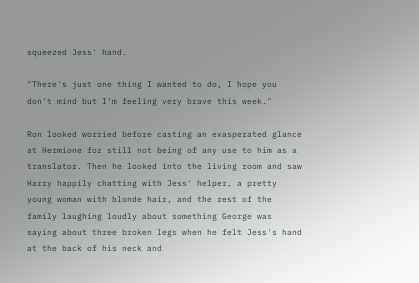squeezed Jess' hand.

"There's just one thing I wanted to do, I hope you don't mind but I'm feeling very brave this week."

Ron looked worried before casting an exasperated glance at Hermione for still not being of any use to him as a translator. Then he looked into the living room and saw Harry happily chatting with Jess' helper, a pretty young woman with blonde hair, and the rest of the family laughing loudly about something George was saying about three broken legs when he felt Jess's hand at the back of his neck and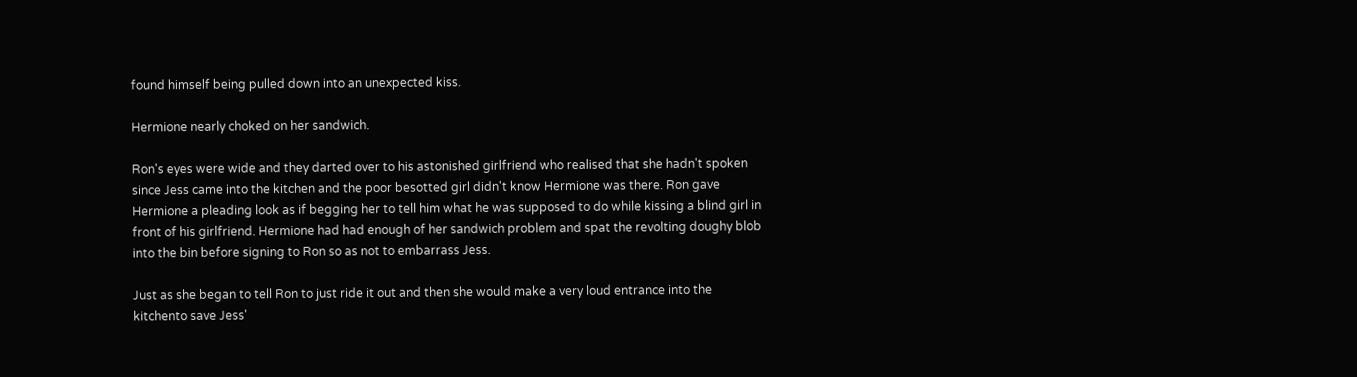found himself being pulled down into an unexpected kiss.

Hermione nearly choked on her sandwich.

Ron's eyes were wide and they darted over to his astonished girlfriend who realised that she hadn't spoken since Jess came into the kitchen and the poor besotted girl didn't know Hermione was there. Ron gave Hermione a pleading look as if begging her to tell him what he was supposed to do while kissing a blind girl in front of his girlfriend. Hermione had had enough of her sandwich problem and spat the revolting doughy blob into the bin before signing to Ron so as not to embarrass Jess.

Just as she began to tell Ron to just ride it out and then she would make a very loud entrance into the kitchento save Jess'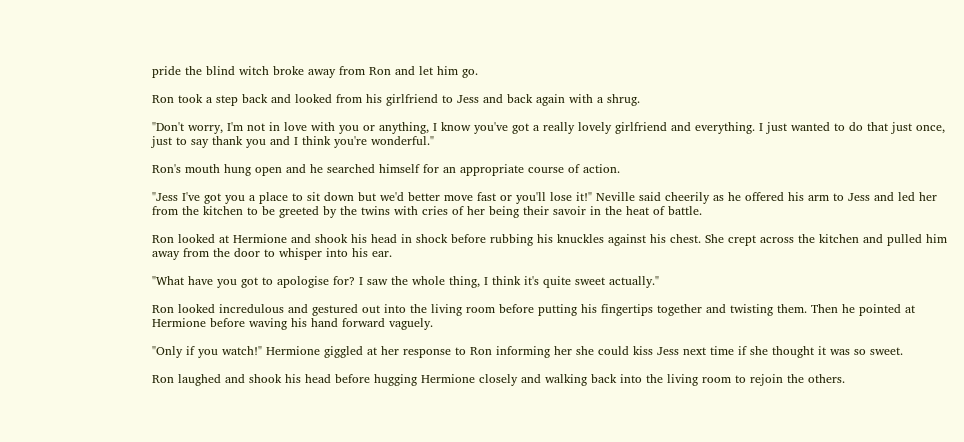pride the blind witch broke away from Ron and let him go.

Ron took a step back and looked from his girlfriend to Jess and back again with a shrug.

"Don't worry, I'm not in love with you or anything, I know you've got a really lovely girlfriend and everything. I just wanted to do that just once, just to say thank you and I think you're wonderful."

Ron's mouth hung open and he searched himself for an appropriate course of action.

"Jess I've got you a place to sit down but we'd better move fast or you'll lose it!" Neville said cheerily as he offered his arm to Jess and led her from the kitchen to be greeted by the twins with cries of her being their savoir in the heat of battle.

Ron looked at Hermione and shook his head in shock before rubbing his knuckles against his chest. She crept across the kitchen and pulled him away from the door to whisper into his ear.

"What have you got to apologise for? I saw the whole thing, I think it's quite sweet actually."

Ron looked incredulous and gestured out into the living room before putting his fingertips together and twisting them. Then he pointed at Hermione before waving his hand forward vaguely.

"Only if you watch!" Hermione giggled at her response to Ron informing her she could kiss Jess next time if she thought it was so sweet.

Ron laughed and shook his head before hugging Hermione closely and walking back into the living room to rejoin the others.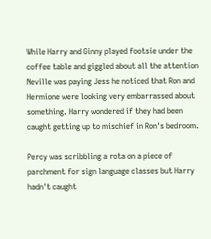While Harry and Ginny played footsie under the coffee table and giggled about all the attention Neville was paying Jess he noticed that Ron and Hermione were looking very embarrassed about something. Harry wondered if they had been caught getting up to mischief in Ron's bedroom.

Percy was scribbling a rota on a piece of parchment for sign language classes but Harry hadn't caught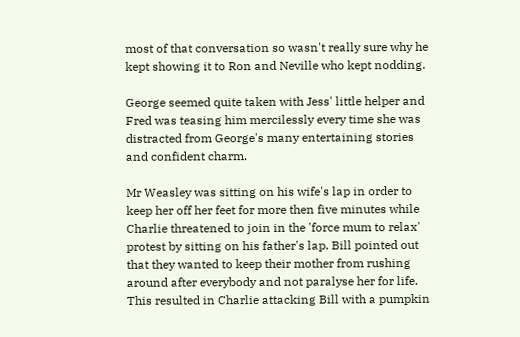most of that conversation so wasn't really sure why he kept showing it to Ron and Neville who kept nodding.

George seemed quite taken with Jess' little helper and Fred was teasing him mercilessly every time she was distracted from George's many entertaining stories and confident charm.

Mr Weasley was sitting on his wife's lap in order to keep her off her feet for more then five minutes while Charlie threatened to join in the 'force mum to relax' protest by sitting on his father's lap. Bill pointed out that they wanted to keep their mother from rushing around after everybody and not paralyse her for life. This resulted in Charlie attacking Bill with a pumpkin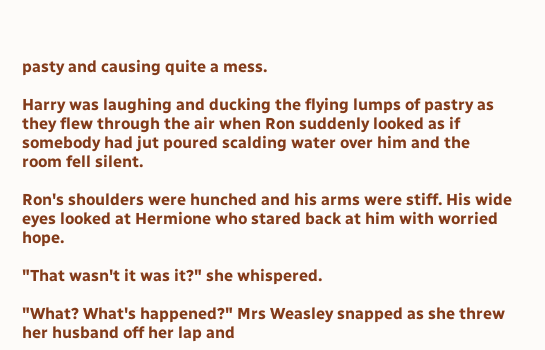pasty and causing quite a mess.

Harry was laughing and ducking the flying lumps of pastry as they flew through the air when Ron suddenly looked as if somebody had jut poured scalding water over him and the room fell silent.

Ron's shoulders were hunched and his arms were stiff. His wide eyes looked at Hermione who stared back at him with worried hope.

"That wasn't it was it?" she whispered.

"What? What's happened?" Mrs Weasley snapped as she threw her husband off her lap and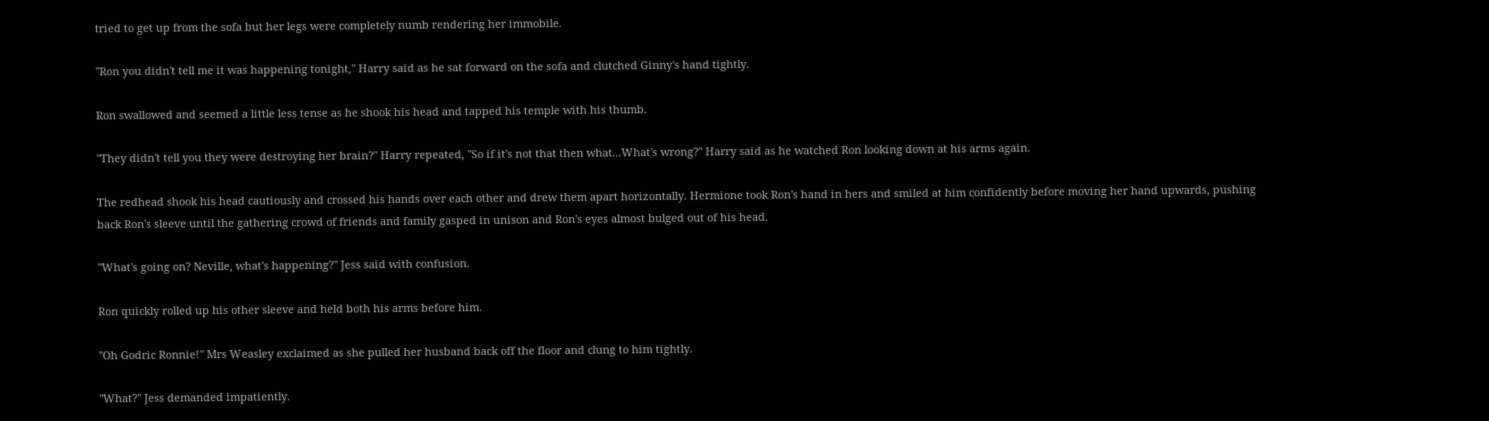tried to get up from the sofa but her legs were completely numb rendering her immobile.

"Ron you didn't tell me it was happening tonight," Harry said as he sat forward on the sofa and clutched Ginny's hand tightly.

Ron swallowed and seemed a little less tense as he shook his head and tapped his temple with his thumb.

"They didn't tell you they were destroying her brain?" Harry repeated, "So if it's not that then what...What's wrong?" Harry said as he watched Ron looking down at his arms again.

The redhead shook his head cautiously and crossed his hands over each other and drew them apart horizontally. Hermione took Ron's hand in hers and smiled at him confidently before moving her hand upwards, pushing back Ron's sleeve until the gathering crowd of friends and family gasped in unison and Ron's eyes almost bulged out of his head.

"What's going on? Neville, what's happening?" Jess said with confusion.

Ron quickly rolled up his other sleeve and held both his arms before him.

"Oh Godric Ronnie!" Mrs Weasley exclaimed as she pulled her husband back off the floor and clung to him tightly.

"What?" Jess demanded impatiently.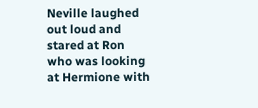Neville laughed out loud and stared at Ron who was looking at Hermione with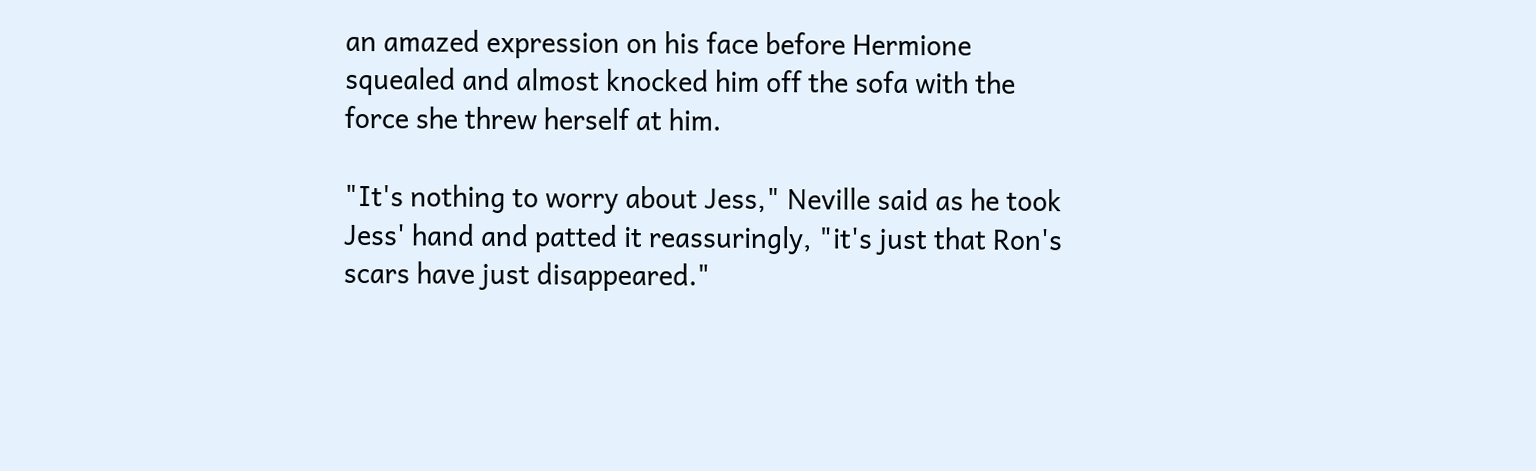an amazed expression on his face before Hermione squealed and almost knocked him off the sofa with the force she threw herself at him.

"It's nothing to worry about Jess," Neville said as he took Jess' hand and patted it reassuringly, "it's just that Ron's scars have just disappeared."